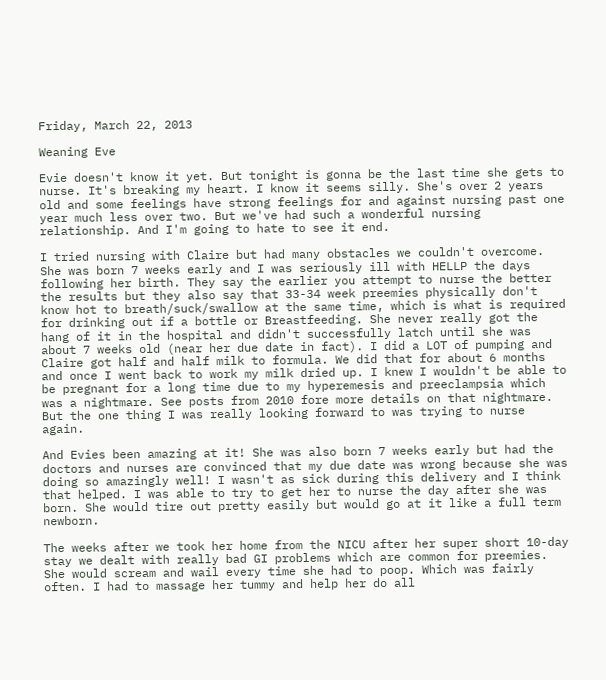Friday, March 22, 2013

Weaning Eve

Evie doesn't know it yet. But tonight is gonna be the last time she gets to nurse. It's breaking my heart. I know it seems silly. She's over 2 years old and some feelings have strong feelings for and against nursing past one year much less over two. But we've had such a wonderful nursing relationship. And I'm going to hate to see it end.

I tried nursing with Claire but had many obstacles we couldn't overcome. She was born 7 weeks early and I was seriously ill with HELLP the days following her birth. They say the earlier you attempt to nurse the better the results but they also say that 33-34 week preemies physically don't know hot to breath/suck/swallow at the same time, which is what is required for drinking out if a bottle or Breastfeeding. She never really got the hang of it in the hospital and didn't successfully latch until she was about 7 weeks old (near her due date in fact). I did a LOT of pumping and Claire got half and half milk to formula. We did that for about 6 months and once I went back to work my milk dried up. I knew I wouldn't be able to be pregnant for a long time due to my hyperemesis and preeclampsia which was a nightmare. See posts from 2010 fore more details on that nightmare. But the one thing I was really looking forward to was trying to nurse again.

And Evies been amazing at it! She was also born 7 weeks early but had the doctors and nurses are convinced that my due date was wrong because she was doing so amazingly well! I wasn't as sick during this delivery and I think that helped. I was able to try to get her to nurse the day after she was born. She would tire out pretty easily but would go at it like a full term newborn.

The weeks after we took her home from the NICU after her super short 10-day stay we dealt with really bad GI problems which are common for preemies. She would scream and wail every time she had to poop. Which was fairly often. I had to massage her tummy and help her do all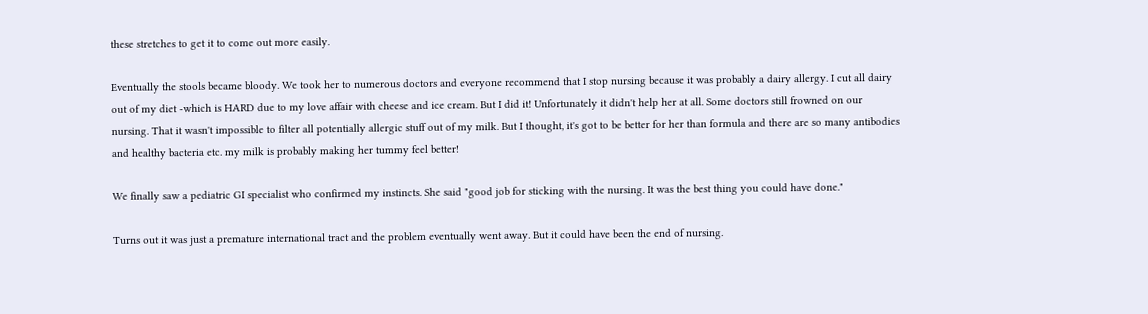these stretches to get it to come out more easily.

Eventually the stools became bloody. We took her to numerous doctors and everyone recommend that I stop nursing because it was probably a dairy allergy. I cut all dairy out of my diet -which is HARD due to my love affair with cheese and ice cream. But I did it! Unfortunately it didn't help her at all. Some doctors still frowned on our nursing. That it wasn't impossible to filter all potentially allergic stuff out of my milk. But I thought, it's got to be better for her than formula and there are so many antibodies and healthy bacteria etc. my milk is probably making her tummy feel better!

We finally saw a pediatric GI specialist who confirmed my instincts. She said "good job for sticking with the nursing. It was the best thing you could have done."

Turns out it was just a premature international tract and the problem eventually went away. But it could have been the end of nursing.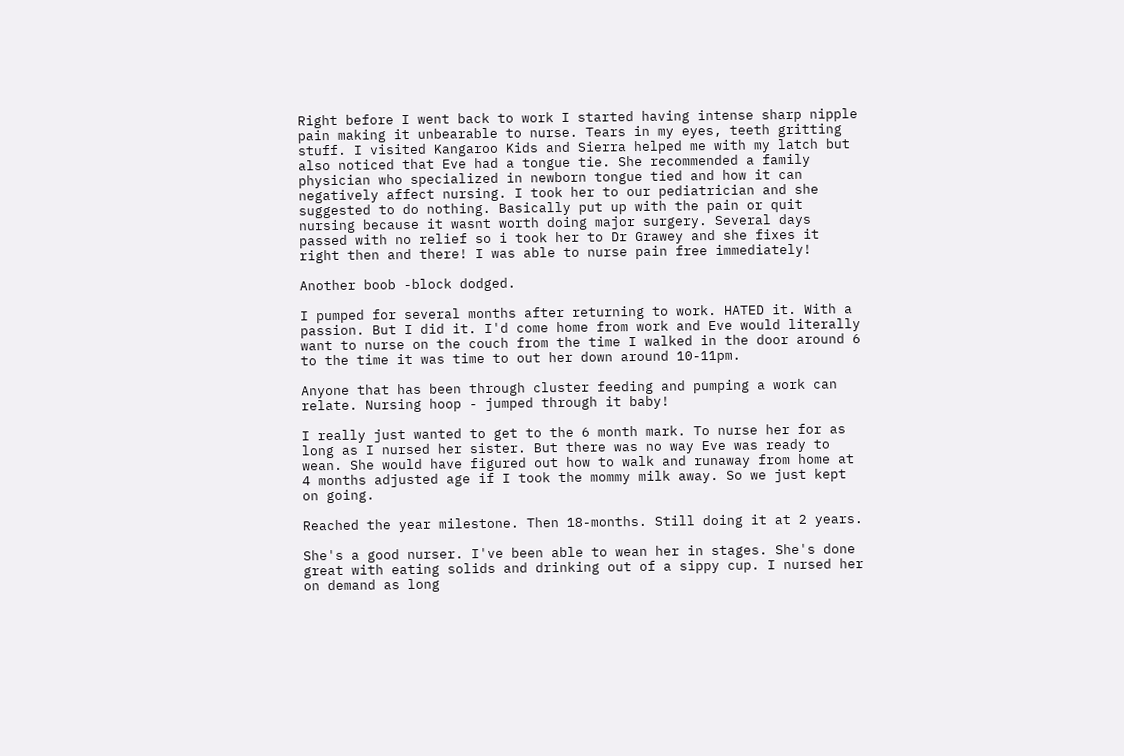Right before I went back to work I started having intense sharp nipple pain making it unbearable to nurse. Tears in my eyes, teeth gritting stuff. I visited Kangaroo Kids and Sierra helped me with my latch but also noticed that Eve had a tongue tie. She recommended a family physician who specialized in newborn tongue tied and how it can negatively affect nursing. I took her to our pediatrician and she suggested to do nothing. Basically put up with the pain or quit nursing because it wasnt worth doing major surgery. Several days passed with no relief so i took her to Dr Grawey and she fixes it right then and there! I was able to nurse pain free immediately!

Another boob -block dodged.

I pumped for several months after returning to work. HATED it. With a passion. But I did it. I'd come home from work and Eve would literally want to nurse on the couch from the time I walked in the door around 6 to the time it was time to out her down around 10-11pm.

Anyone that has been through cluster feeding and pumping a work can relate. Nursing hoop - jumped through it baby!

I really just wanted to get to the 6 month mark. To nurse her for as long as I nursed her sister. But there was no way Eve was ready to wean. She would have figured out how to walk and runaway from home at 4 months adjusted age if I took the mommy milk away. So we just kept on going.

Reached the year milestone. Then 18-months. Still doing it at 2 years.

She's a good nurser. I've been able to wean her in stages. She's done great with eating solids and drinking out of a sippy cup. I nursed her on demand as long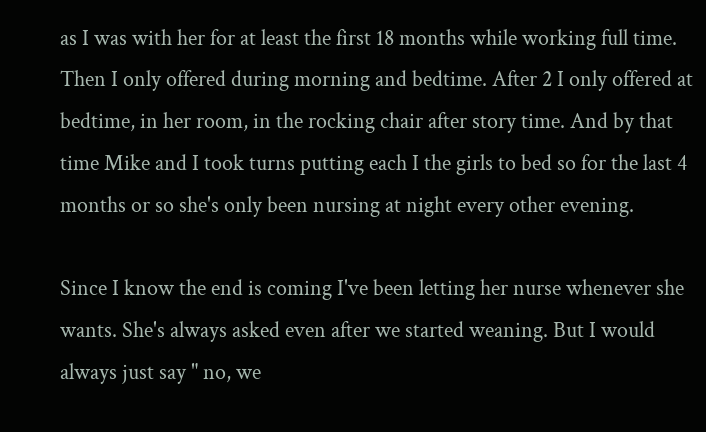as I was with her for at least the first 18 months while working full time. Then I only offered during morning and bedtime. After 2 I only offered at bedtime, in her room, in the rocking chair after story time. And by that time Mike and I took turns putting each I the girls to bed so for the last 4 months or so she's only been nursing at night every other evening.

Since I know the end is coming I've been letting her nurse whenever she wants. She's always asked even after we started weaning. But I would always just say " no, we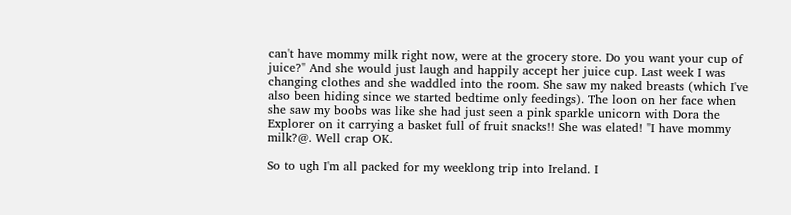can't have mommy milk right now, were at the grocery store. Do you want your cup of juice?" And she would just laugh and happily accept her juice cup. Last week I was changing clothes and she waddled into the room. She saw my naked breasts (which I've also been hiding since we started bedtime only feedings). The loon on her face when she saw my boobs was like she had just seen a pink sparkle unicorn with Dora the Explorer on it carrying a basket full of fruit snacks!! She was elated! "I have mommy milk?@. Well crap OK.

So to ugh I'm all packed for my weeklong trip into Ireland. I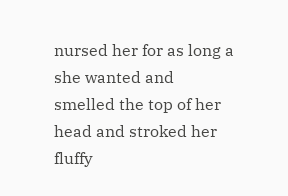nursed her for as long a she wanted and smelled the top of her head and stroked her fluffy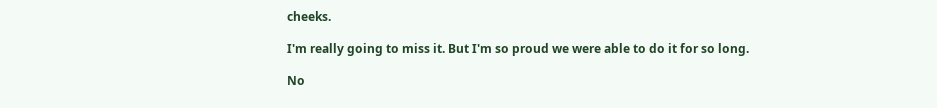cheeks.

I'm really going to miss it. But I'm so proud we were able to do it for so long.

No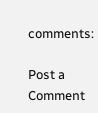comments:

Post a Comment